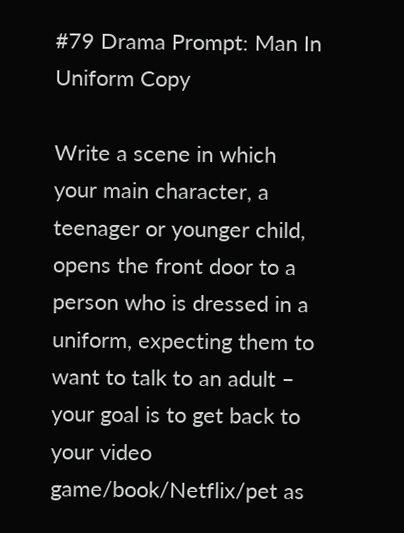#79 Drama Prompt: Man In Uniform Copy

Write a scene in which your main character, a teenager or younger child, opens the front door to a person who is dressed in a uniform, expecting them to want to talk to an adult – your goal is to get back to your video game/book/Netflix/pet as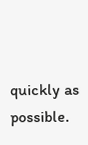quickly as possible.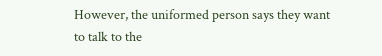However, the uniformed person says they want to talk to the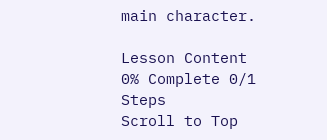main character.

Lesson Content
0% Complete 0/1 Steps
Scroll to Top